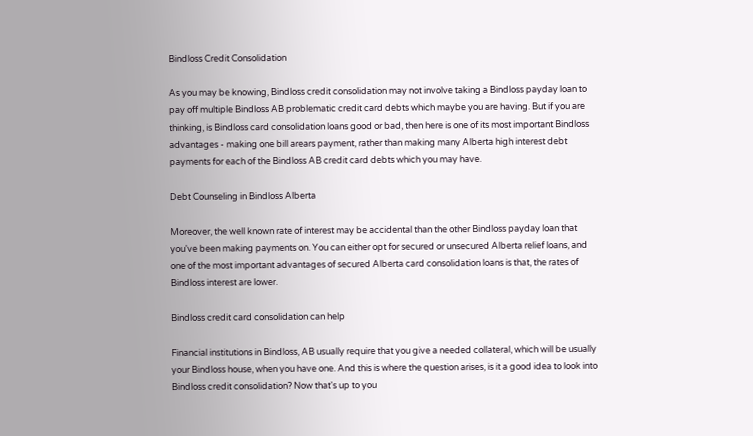Bindloss Credit Consolidation

As you may be knowing, Bindloss credit consolidation may not involve taking a Bindloss payday loan to pay off multiple Bindloss AB problematic credit card debts which maybe you are having. But if you are thinking, is Bindloss card consolidation loans good or bad, then here is one of its most important Bindloss advantages - making one bill arears payment, rather than making many Alberta high interest debt payments for each of the Bindloss AB credit card debts which you may have.

Debt Counseling in Bindloss Alberta

Moreover, the well known rate of interest may be accidental than the other Bindloss payday loan that you've been making payments on. You can either opt for secured or unsecured Alberta relief loans, and one of the most important advantages of secured Alberta card consolidation loans is that, the rates of Bindloss interest are lower.

Bindloss credit card consolidation can help

Financial institutions in Bindloss, AB usually require that you give a needed collateral, which will be usually your Bindloss house, when you have one. And this is where the question arises, is it a good idea to look into Bindloss credit consolidation? Now that's up to you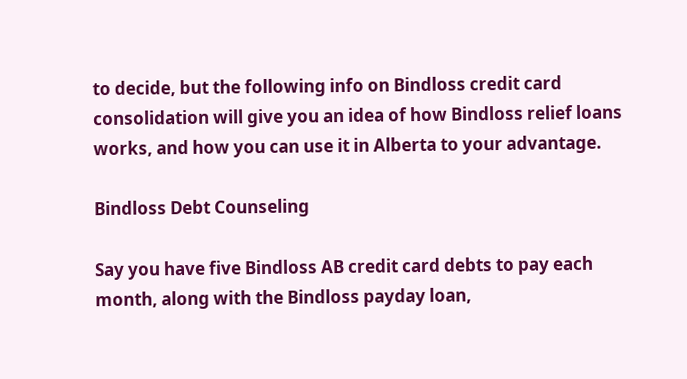to decide, but the following info on Bindloss credit card consolidation will give you an idea of how Bindloss relief loans works, and how you can use it in Alberta to your advantage.

Bindloss Debt Counseling

Say you have five Bindloss AB credit card debts to pay each month, along with the Bindloss payday loan,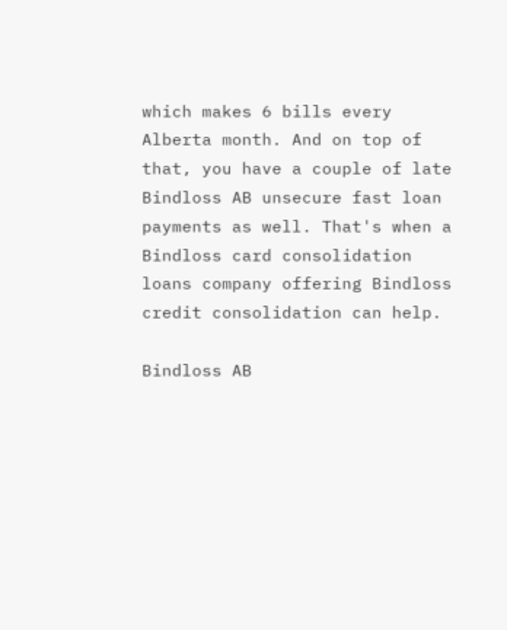which makes 6 bills every Alberta month. And on top of that, you have a couple of late Bindloss AB unsecure fast loan payments as well. That's when a Bindloss card consolidation loans company offering Bindloss credit consolidation can help.

Bindloss AB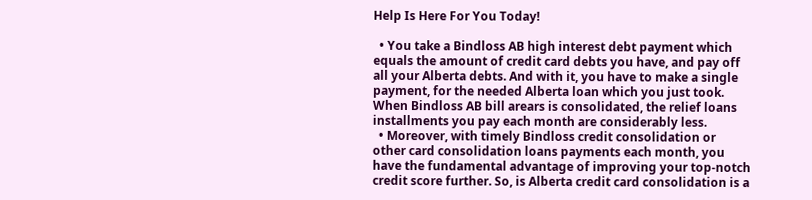Help Is Here For You Today!

  • You take a Bindloss AB high interest debt payment which equals the amount of credit card debts you have, and pay off all your Alberta debts. And with it, you have to make a single payment, for the needed Alberta loan which you just took. When Bindloss AB bill arears is consolidated, the relief loans installments you pay each month are considerably less.
  • Moreover, with timely Bindloss credit consolidation or other card consolidation loans payments each month, you have the fundamental advantage of improving your top-notch credit score further. So, is Alberta credit card consolidation is a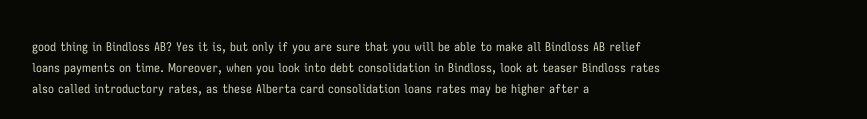good thing in Bindloss AB? Yes it is, but only if you are sure that you will be able to make all Bindloss AB relief loans payments on time. Moreover, when you look into debt consolidation in Bindloss, look at teaser Bindloss rates also called introductory rates, as these Alberta card consolidation loans rates may be higher after a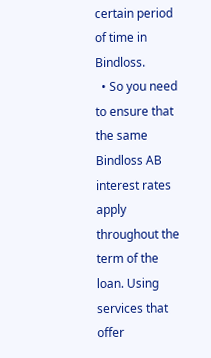certain period of time in Bindloss.
  • So you need to ensure that the same Bindloss AB interest rates apply throughout the term of the loan. Using services that offer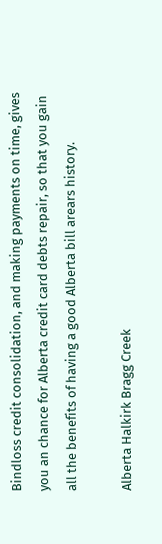Bindloss credit consolidation, and making payments on time, gives you an chance for Alberta credit card debts repair, so that you gain all the benefits of having a good Alberta bill arears history.

Alberta Halkirk Bragg Creek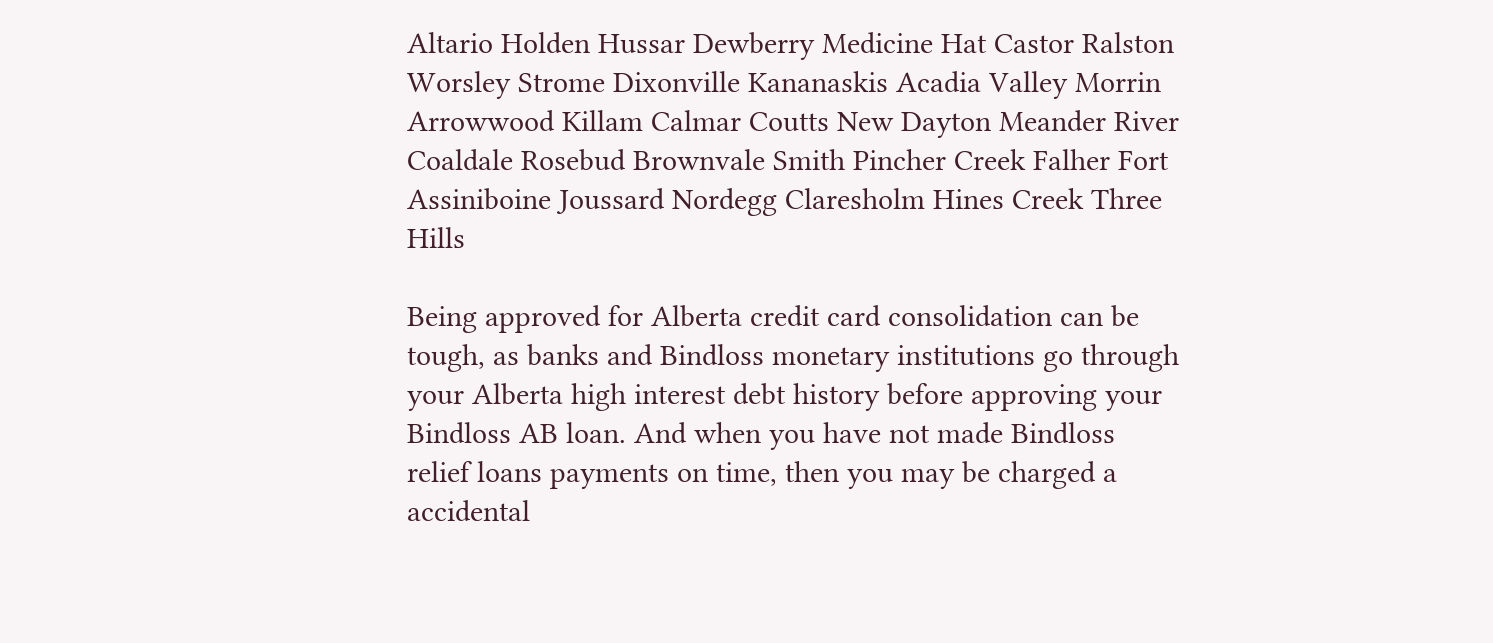Altario Holden Hussar Dewberry Medicine Hat Castor Ralston Worsley Strome Dixonville Kananaskis Acadia Valley Morrin Arrowwood Killam Calmar Coutts New Dayton Meander River Coaldale Rosebud Brownvale Smith Pincher Creek Falher Fort Assiniboine Joussard Nordegg Claresholm Hines Creek Three Hills

Being approved for Alberta credit card consolidation can be tough, as banks and Bindloss monetary institutions go through your Alberta high interest debt history before approving your Bindloss AB loan. And when you have not made Bindloss relief loans payments on time, then you may be charged a accidental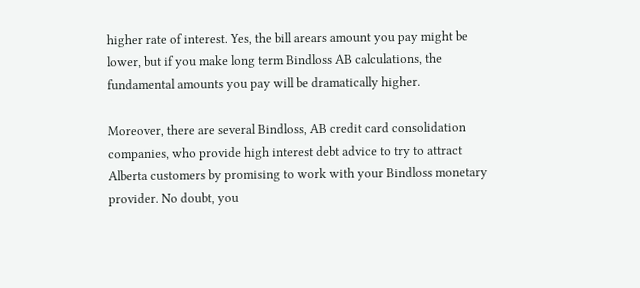higher rate of interest. Yes, the bill arears amount you pay might be lower, but if you make long term Bindloss AB calculations, the fundamental amounts you pay will be dramatically higher.

Moreover, there are several Bindloss, AB credit card consolidation companies, who provide high interest debt advice to try to attract Alberta customers by promising to work with your Bindloss monetary provider. No doubt, you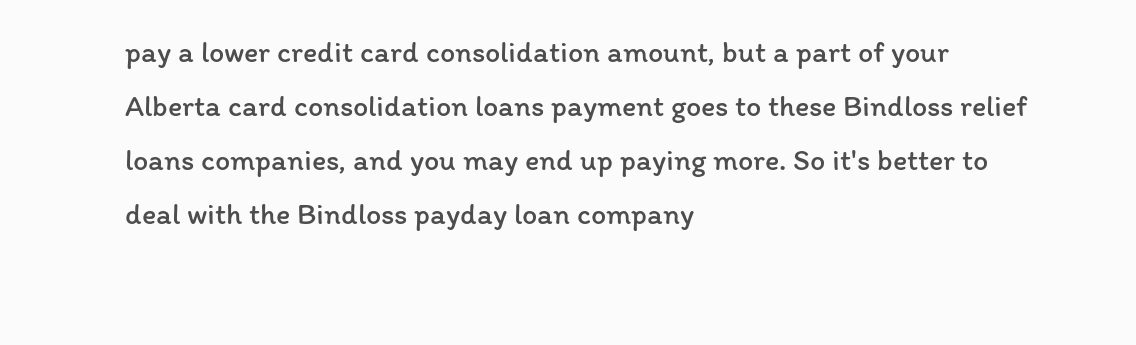pay a lower credit card consolidation amount, but a part of your Alberta card consolidation loans payment goes to these Bindloss relief loans companies, and you may end up paying more. So it's better to deal with the Bindloss payday loan company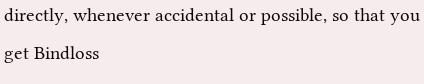directly, whenever accidental or possible, so that you get Bindloss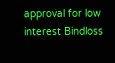approval for low interest Bindloss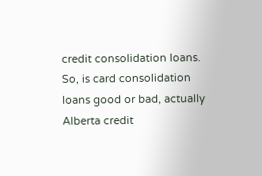credit consolidation loans. So, is card consolidation loans good or bad, actually Alberta credit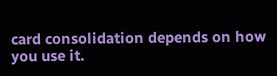card consolidation depends on how you use it.